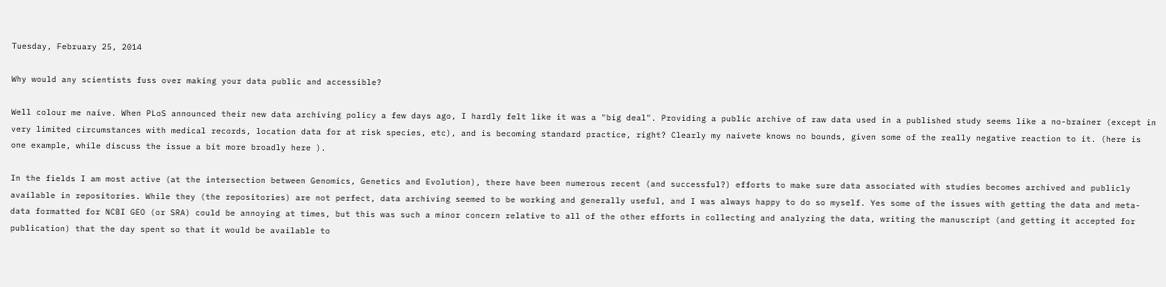Tuesday, February 25, 2014

Why would any scientists fuss over making your data public and accessible?

Well colour me naive. When PLoS announced their new data archiving policy a few days ago, I hardly felt like it was a "big deal". Providing a public archive of raw data used in a published study seems like a no-brainer (except in very limited circumstances with medical records, location data for at risk species, etc), and is becoming standard practice, right? Clearly my naivete knows no bounds, given some of the really negative reaction to it. (here is one example, while discuss the issue a bit more broadly here ).

In the fields I am most active (at the intersection between Genomics, Genetics and Evolution), there have been numerous recent (and successful?) efforts to make sure data associated with studies becomes archived and publicly available in repositories. While they (the repositories) are not perfect, data archiving seemed to be working and generally useful, and I was always happy to do so myself. Yes some of the issues with getting the data and meta-data formatted for NCBI GEO (or SRA) could be annoying at times, but this was such a minor concern relative to all of the other efforts in collecting and analyzing the data, writing the manuscript (and getting it accepted for publication) that the day spent so that it would be available to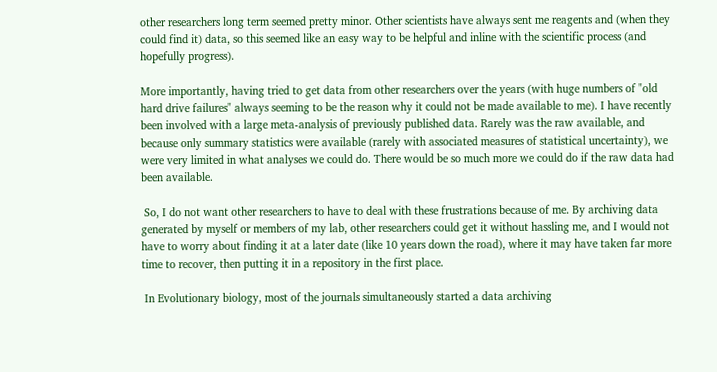other researchers long term seemed pretty minor. Other scientists have always sent me reagents and (when they could find it) data, so this seemed like an easy way to be helpful and inline with the scientific process (and hopefully progress).

More importantly, having tried to get data from other researchers over the years (with huge numbers of "old hard drive failures" always seeming to be the reason why it could not be made available to me). I have recently been involved with a large meta-analysis of previously published data. Rarely was the raw available, and because only summary statistics were available (rarely with associated measures of statistical uncertainty), we were very limited in what analyses we could do. There would be so much more we could do if the raw data had been available.

 So, I do not want other researchers to have to deal with these frustrations because of me. By archiving data generated by myself or members of my lab, other researchers could get it without hassling me, and I would not have to worry about finding it at a later date (like 10 years down the road), where it may have taken far more time to recover, then putting it in a repository in the first place.

 In Evolutionary biology, most of the journals simultaneously started a data archiving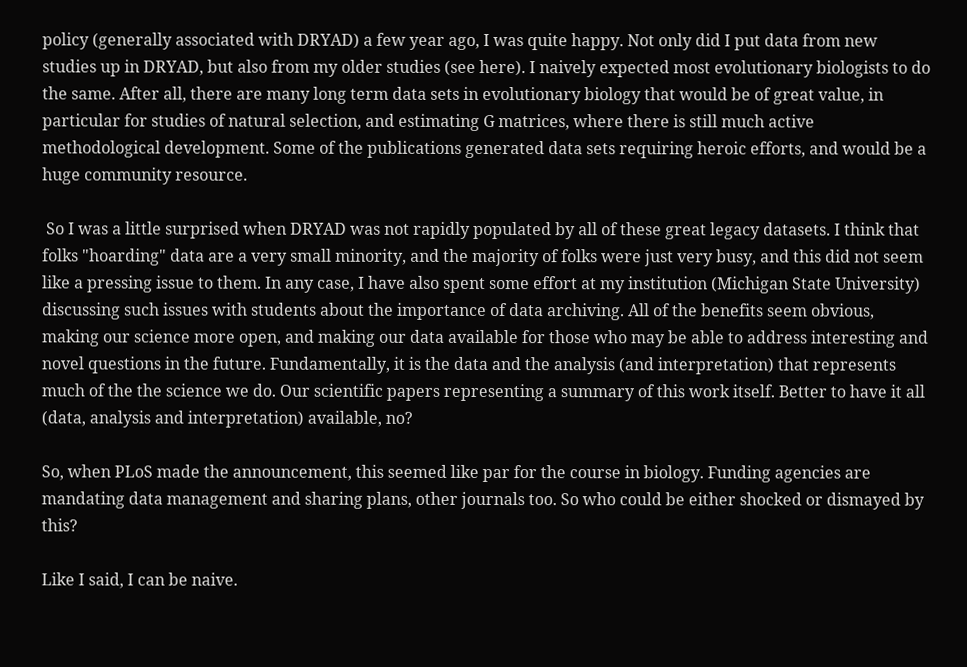policy (generally associated with DRYAD) a few year ago, I was quite happy. Not only did I put data from new studies up in DRYAD, but also from my older studies (see here). I naively expected most evolutionary biologists to do the same. After all, there are many long term data sets in evolutionary biology that would be of great value, in particular for studies of natural selection, and estimating G matrices, where there is still much active methodological development. Some of the publications generated data sets requiring heroic efforts, and would be a huge community resource.

 So I was a little surprised when DRYAD was not rapidly populated by all of these great legacy datasets. I think that folks "hoarding" data are a very small minority, and the majority of folks were just very busy, and this did not seem like a pressing issue to them. In any case, I have also spent some effort at my institution (Michigan State University) discussing such issues with students about the importance of data archiving. All of the benefits seem obvious, making our science more open, and making our data available for those who may be able to address interesting and novel questions in the future. Fundamentally, it is the data and the analysis (and interpretation) that represents much of the the science we do. Our scientific papers representing a summary of this work itself. Better to have it all (data, analysis and interpretation) available, no?

So, when PLoS made the announcement, this seemed like par for the course in biology. Funding agencies are mandating data management and sharing plans, other journals too. So who could be either shocked or dismayed by this?

Like I said, I can be naive.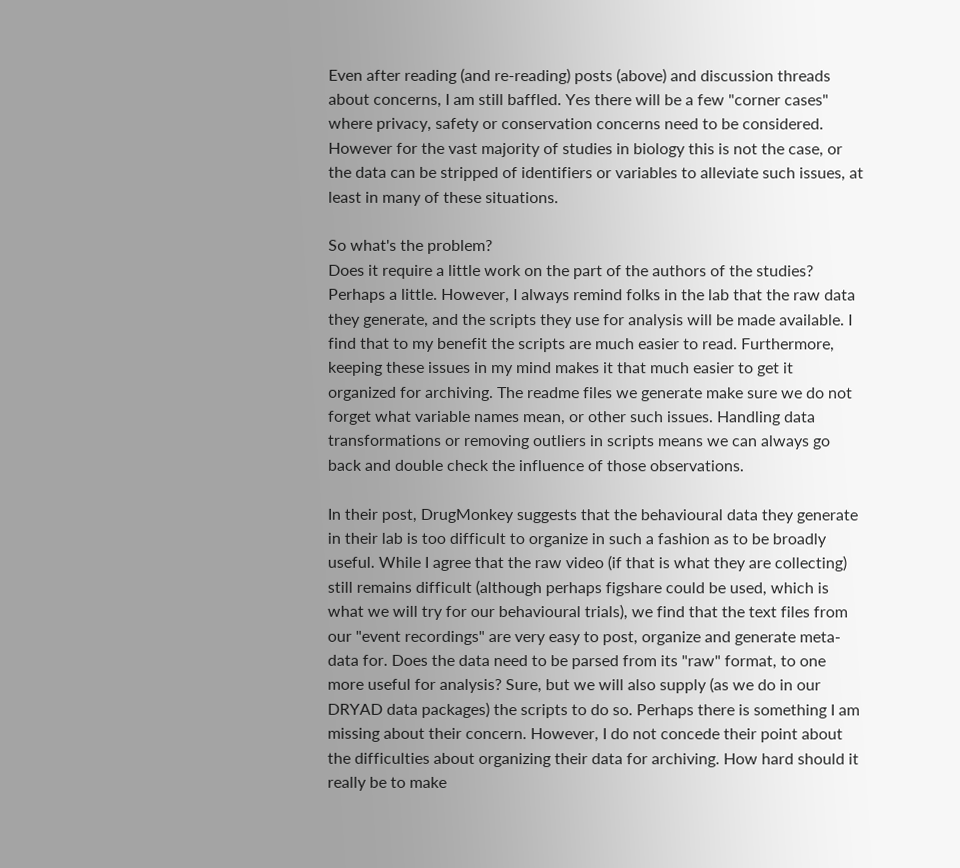Even after reading (and re-reading) posts (above) and discussion threads about concerns, I am still baffled. Yes there will be a few "corner cases" where privacy, safety or conservation concerns need to be considered. However for the vast majority of studies in biology this is not the case, or the data can be stripped of identifiers or variables to alleviate such issues, at least in many of these situations.

So what's the problem?
Does it require a little work on the part of the authors of the studies? Perhaps a little. However, I always remind folks in the lab that the raw data they generate, and the scripts they use for analysis will be made available. I find that to my benefit the scripts are much easier to read. Furthermore, keeping these issues in my mind makes it that much easier to get it organized for archiving. The readme files we generate make sure we do not forget what variable names mean, or other such issues. Handling data transformations or removing outliers in scripts means we can always go back and double check the influence of those observations.

In their post, DrugMonkey suggests that the behavioural data they generate in their lab is too difficult to organize in such a fashion as to be broadly useful. While I agree that the raw video (if that is what they are collecting) still remains difficult (although perhaps figshare could be used, which is what we will try for our behavioural trials), we find that the text files from our "event recordings" are very easy to post, organize and generate meta-data for. Does the data need to be parsed from its "raw" format, to one more useful for analysis? Sure, but we will also supply (as we do in our DRYAD data packages) the scripts to do so. Perhaps there is something I am missing about their concern. However, I do not concede their point about the difficulties about organizing their data for archiving. How hard should it really be to make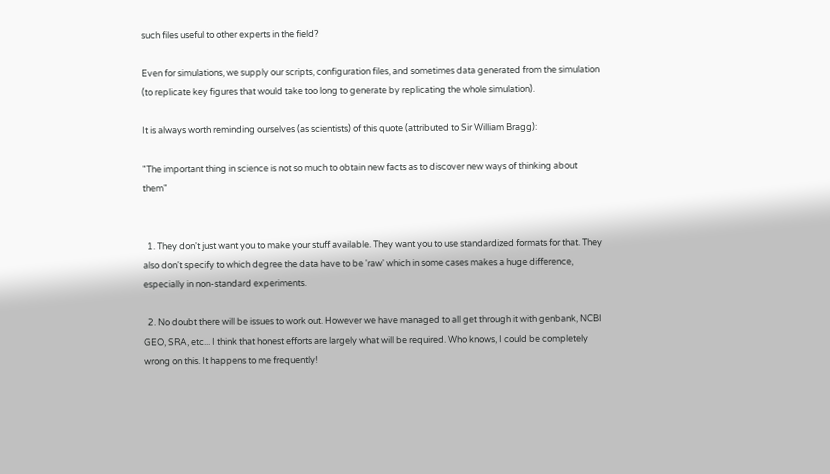such files useful to other experts in the field?

Even for simulations, we supply our scripts, configuration files, and sometimes data generated from the simulation (to replicate key figures that would take too long to generate by replicating the whole simulation).

It is always worth reminding ourselves (as scientists) of this quote (attributed to Sir William Bragg):

"The important thing in science is not so much to obtain new facts as to discover new ways of thinking about them"


  1. They don't just want you to make your stuff available. They want you to use standardized formats for that. They also don't specify to which degree the data have to be 'raw' which in some cases makes a huge difference, especially in non-standard experiments.

  2. No doubt there will be issues to work out. However we have managed to all get through it with genbank, NCBI GEO, SRA, etc... I think that honest efforts are largely what will be required. Who knows, I could be completely wrong on this. It happens to me frequently!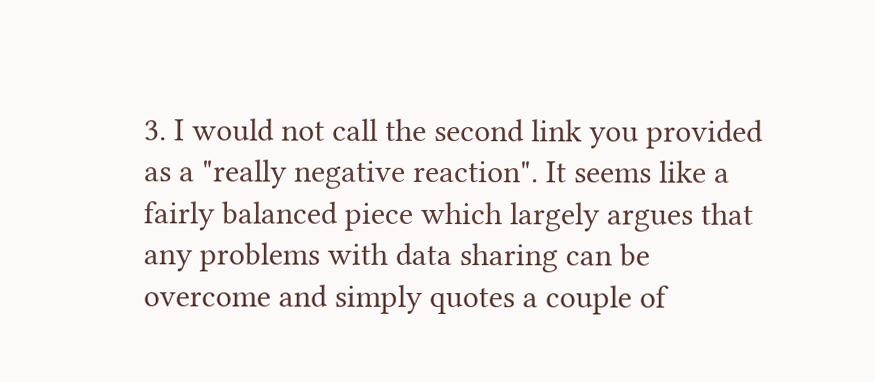3. I would not call the second link you provided as a "really negative reaction". It seems like a fairly balanced piece which largely argues that any problems with data sharing can be overcome and simply quotes a couple of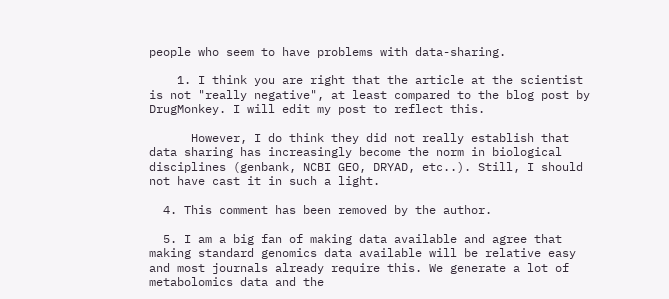people who seem to have problems with data-sharing.

    1. I think you are right that the article at the scientist is not "really negative", at least compared to the blog post by DrugMonkey. I will edit my post to reflect this.

      However, I do think they did not really establish that data sharing has increasingly become the norm in biological disciplines (genbank, NCBI GEO, DRYAD, etc..). Still, I should not have cast it in such a light.

  4. This comment has been removed by the author.

  5. I am a big fan of making data available and agree that making standard genomics data available will be relative easy and most journals already require this. We generate a lot of metabolomics data and the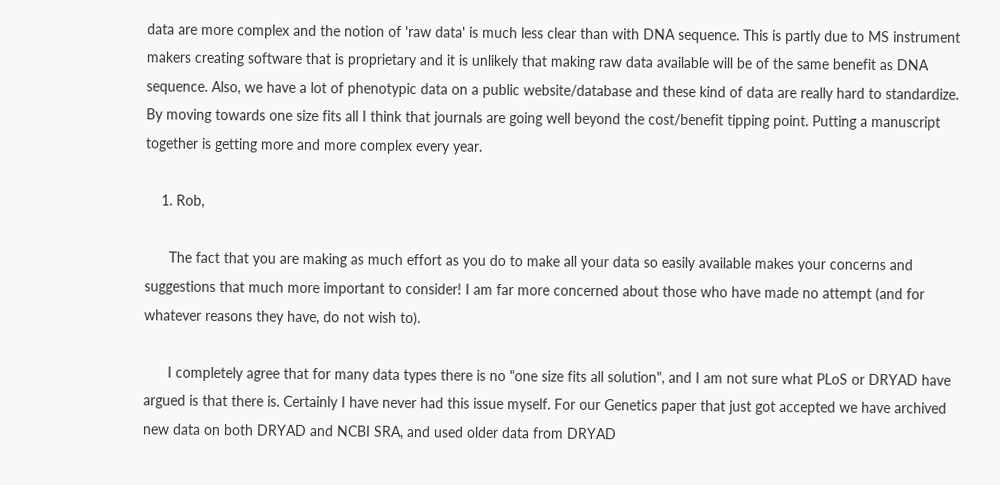data are more complex and the notion of 'raw data' is much less clear than with DNA sequence. This is partly due to MS instrument makers creating software that is proprietary and it is unlikely that making raw data available will be of the same benefit as DNA sequence. Also, we have a lot of phenotypic data on a public website/database and these kind of data are really hard to standardize. By moving towards one size fits all I think that journals are going well beyond the cost/benefit tipping point. Putting a manuscript together is getting more and more complex every year.

    1. Rob,

      The fact that you are making as much effort as you do to make all your data so easily available makes your concerns and suggestions that much more important to consider! I am far more concerned about those who have made no attempt (and for whatever reasons they have, do not wish to).

      I completely agree that for many data types there is no "one size fits all solution", and I am not sure what PLoS or DRYAD have argued is that there is. Certainly I have never had this issue myself. For our Genetics paper that just got accepted we have archived new data on both DRYAD and NCBI SRA, and used older data from DRYAD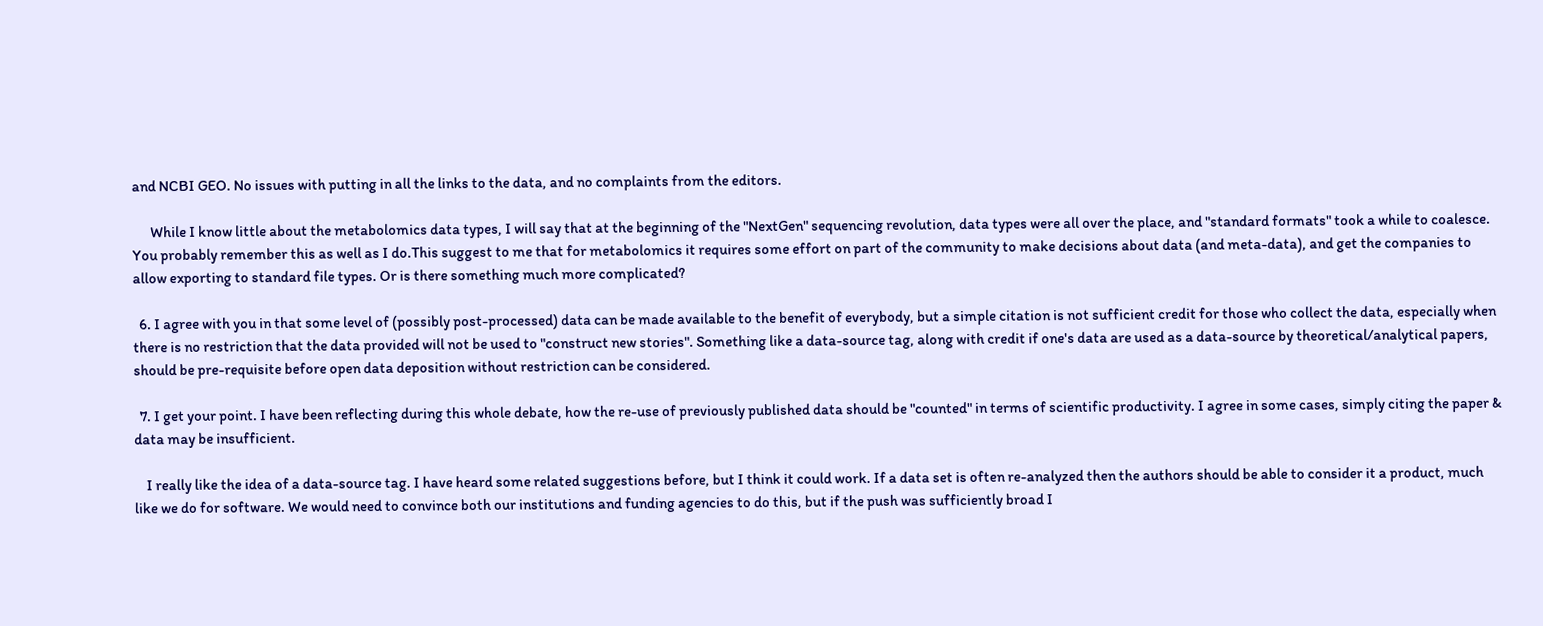and NCBI GEO. No issues with putting in all the links to the data, and no complaints from the editors.

      While I know little about the metabolomics data types, I will say that at the beginning of the "NextGen" sequencing revolution, data types were all over the place, and "standard formats" took a while to coalesce. You probably remember this as well as I do.This suggest to me that for metabolomics it requires some effort on part of the community to make decisions about data (and meta-data), and get the companies to allow exporting to standard file types. Or is there something much more complicated?

  6. I agree with you in that some level of (possibly post-processed) data can be made available to the benefit of everybody, but a simple citation is not sufficient credit for those who collect the data, especially when there is no restriction that the data provided will not be used to "construct new stories". Something like a data-source tag, along with credit if one's data are used as a data-source by theoretical/analytical papers, should be pre-requisite before open data deposition without restriction can be considered.

  7. I get your point. I have been reflecting during this whole debate, how the re-use of previously published data should be "counted" in terms of scientific productivity. I agree in some cases, simply citing the paper & data may be insufficient.

    I really like the idea of a data-source tag. I have heard some related suggestions before, but I think it could work. If a data set is often re-analyzed then the authors should be able to consider it a product, much like we do for software. We would need to convince both our institutions and funding agencies to do this, but if the push was sufficiently broad I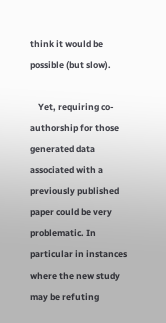think it would be possible (but slow).

    Yet, requiring co-authorship for those generated data associated with a previously published paper could be very problematic. In particular in instances where the new study may be refuting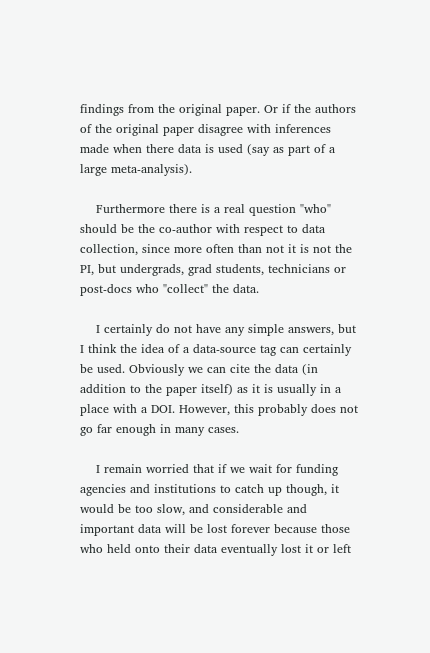findings from the original paper. Or if the authors of the original paper disagree with inferences made when there data is used (say as part of a large meta-analysis).

    Furthermore there is a real question "who" should be the co-author with respect to data collection, since more often than not it is not the PI, but undergrads, grad students, technicians or post-docs who "collect" the data.

    I certainly do not have any simple answers, but I think the idea of a data-source tag can certainly be used. Obviously we can cite the data (in addition to the paper itself) as it is usually in a place with a DOI. However, this probably does not go far enough in many cases.

    I remain worried that if we wait for funding agencies and institutions to catch up though, it would be too slow, and considerable and important data will be lost forever because those who held onto their data eventually lost it or left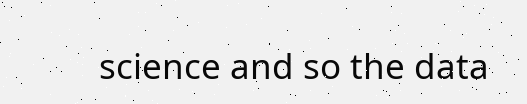science and so the data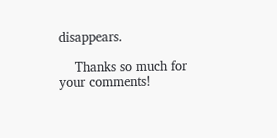disappears.

    Thanks so much for your comments!